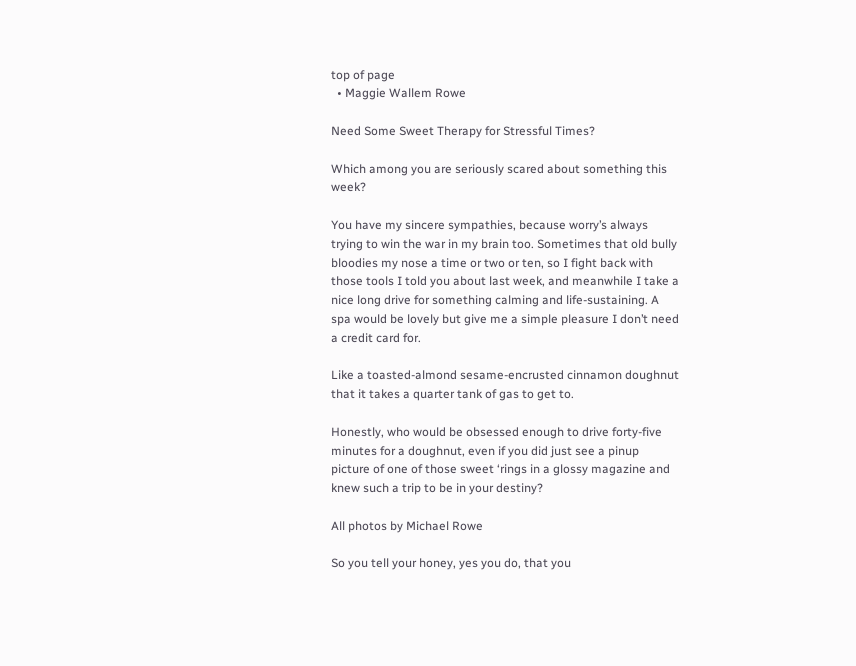top of page
  • Maggie Wallem Rowe

Need Some Sweet Therapy for Stressful Times?

Which among you are seriously scared about something this week?

You have my sincere sympathies, because worry’s always trying to win the war in my brain too. Sometimes that old bully bloodies my nose a time or two or ten, so I fight back with those tools I told you about last week, and meanwhile I take a nice long drive for something calming and life-sustaining. A spa would be lovely but give me a simple pleasure I don’t need a credit card for.

Like a toasted-almond sesame-encrusted cinnamon doughnut that it takes a quarter tank of gas to get to.

Honestly, who would be obsessed enough to drive forty-five minutes for a doughnut, even if you did just see a pinup picture of one of those sweet ‘rings in a glossy magazine and knew such a trip to be in your destiny?

All photos by Michael Rowe

So you tell your honey, yes you do, that you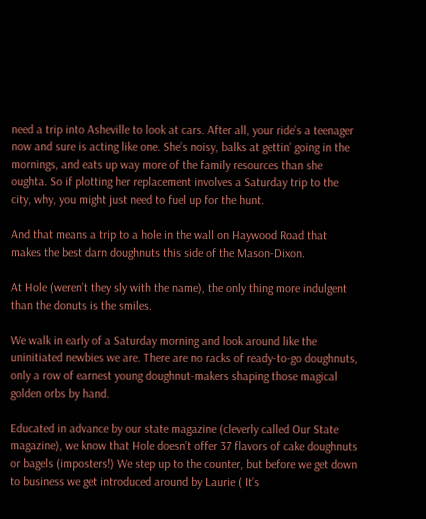need a trip into Asheville to look at cars. After all, your ride’s a teenager now and sure is acting like one. She’s noisy, balks at gettin’ going in the mornings, and eats up way more of the family resources than she oughta. So if plotting her replacement involves a Saturday trip to the city, why, you might just need to fuel up for the hunt.

And that means a trip to a hole in the wall on Haywood Road that makes the best darn doughnuts this side of the Mason-Dixon.

At Hole (weren’t they sly with the name), the only thing more indulgent than the donuts is the smiles.

We walk in early of a Saturday morning and look around like the uninitiated newbies we are. There are no racks of ready-to-go doughnuts, only a row of earnest young doughnut-makers shaping those magical golden orbs by hand.

Educated in advance by our state magazine (cleverly called Our State magazine), we know that Hole doesn’t offer 37 flavors of cake doughnuts or bagels (imposters!) We step up to the counter, but before we get down to business we get introduced around by Laurie ( It’s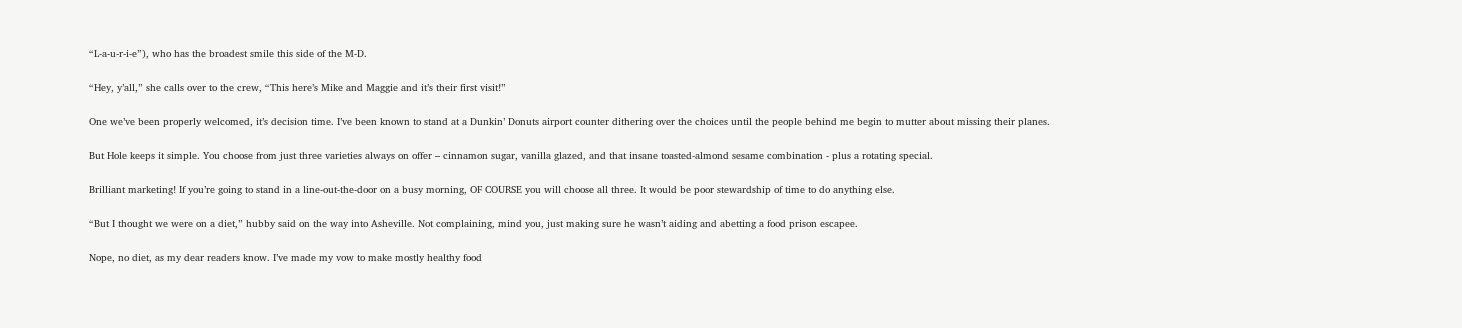“L-a-u-r-i-e”), who has the broadest smile this side of the M-D.

“Hey, y’all,” she calls over to the crew, “This here’s Mike and Maggie and it’s their first visit!”

One we’ve been properly welcomed, it’s decision time. I’ve been known to stand at a Dunkin’ Donuts airport counter dithering over the choices until the people behind me begin to mutter about missing their planes.

But Hole keeps it simple. You choose from just three varieties always on offer – cinnamon sugar, vanilla glazed, and that insane toasted-almond sesame combination - plus a rotating special.

Brilliant marketing! If you’re going to stand in a line-out-the-door on a busy morning, OF COURSE you will choose all three. It would be poor stewardship of time to do anything else.

“But I thought we were on a diet,” hubby said on the way into Asheville. Not complaining, mind you, just making sure he wasn’t aiding and abetting a food prison escapee.

Nope, no diet, as my dear readers know. I’ve made my vow to make mostly healthy food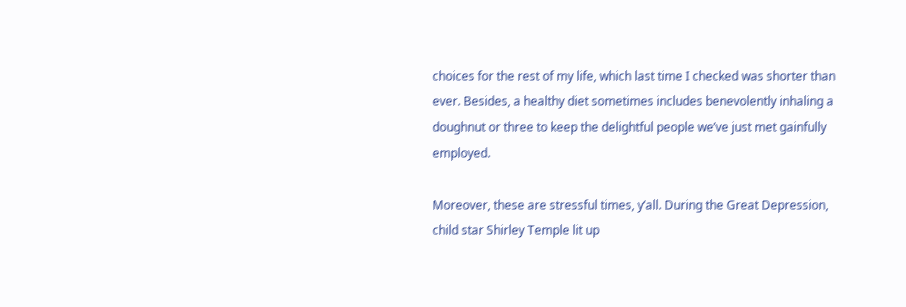choices for the rest of my life, which last time I checked was shorter than ever. Besides, a healthy diet sometimes includes benevolently inhaling a doughnut or three to keep the delightful people we’ve just met gainfully employed.

Moreover, these are stressful times, y’all. During the Great Depression, child star Shirley Temple lit up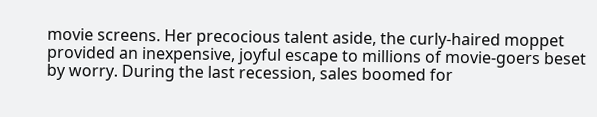movie screens. Her precocious talent aside, the curly-haired moppet provided an inexpensive, joyful escape to millions of movie-goers beset by worry. During the last recession, sales boomed for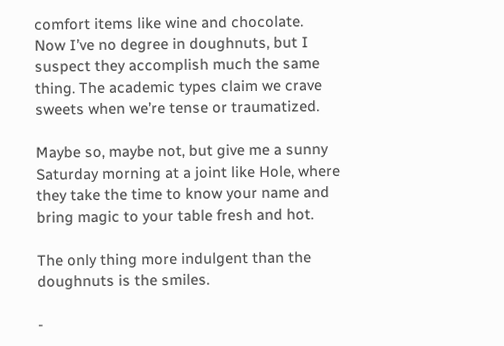comfort items like wine and chocolate.
Now I’ve no degree in doughnuts, but I suspect they accomplish much the same thing. The academic types claim we crave sweets when we’re tense or traumatized.

Maybe so, maybe not, but give me a sunny Saturday morning at a joint like Hole, where they take the time to know your name and bring magic to your table fresh and hot.

The only thing more indulgent than the doughnuts is the smiles.

-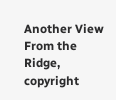Another View From the Ridge, copyright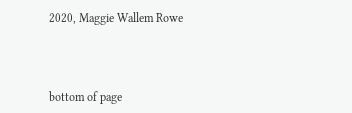2020, Maggie Wallem Rowe



bottom of page